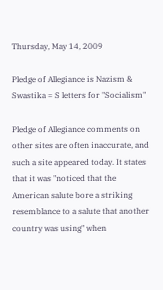Thursday, May 14, 2009

Pledge of Allegiance is Nazism & Swastika = S letters for "Socialism"

Pledge of Allegiance comments on other sites are often inaccurate, and such a site appeared today. It states that it was "noticed that the American salute bore a striking resemblance to a salute that another country was using" when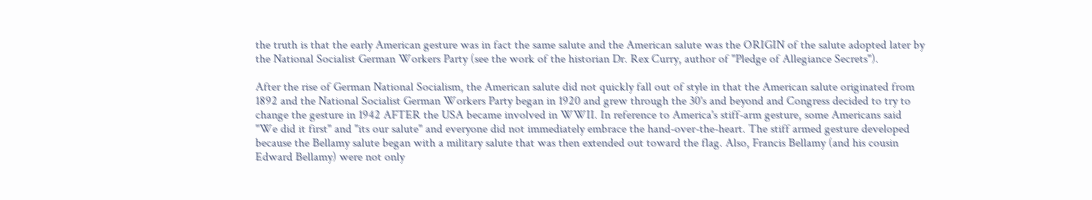the truth is that the early American gesture was in fact the same salute and the American salute was the ORIGIN of the salute adopted later by the National Socialist German Workers Party (see the work of the historian Dr. Rex Curry, author of "Pledge of Allegiance Secrets").

After the rise of German National Socialism, the American salute did not quickly fall out of style in that the American salute originated from 1892 and the National Socialist German Workers Party began in 1920 and grew through the 30's and beyond and Congress decided to try to change the gesture in 1942 AFTER the USA became involved in WWII. In reference to America's stiff-arm gesture, some Americans said "We did it first" and "its our salute" and everyone did not immediately embrace the hand-over-the-heart. The stiff armed gesture developed because the Bellamy salute began with a military salute that was then extended out toward the flag. Also, Francis Bellamy (and his cousin Edward Bellamy) were not only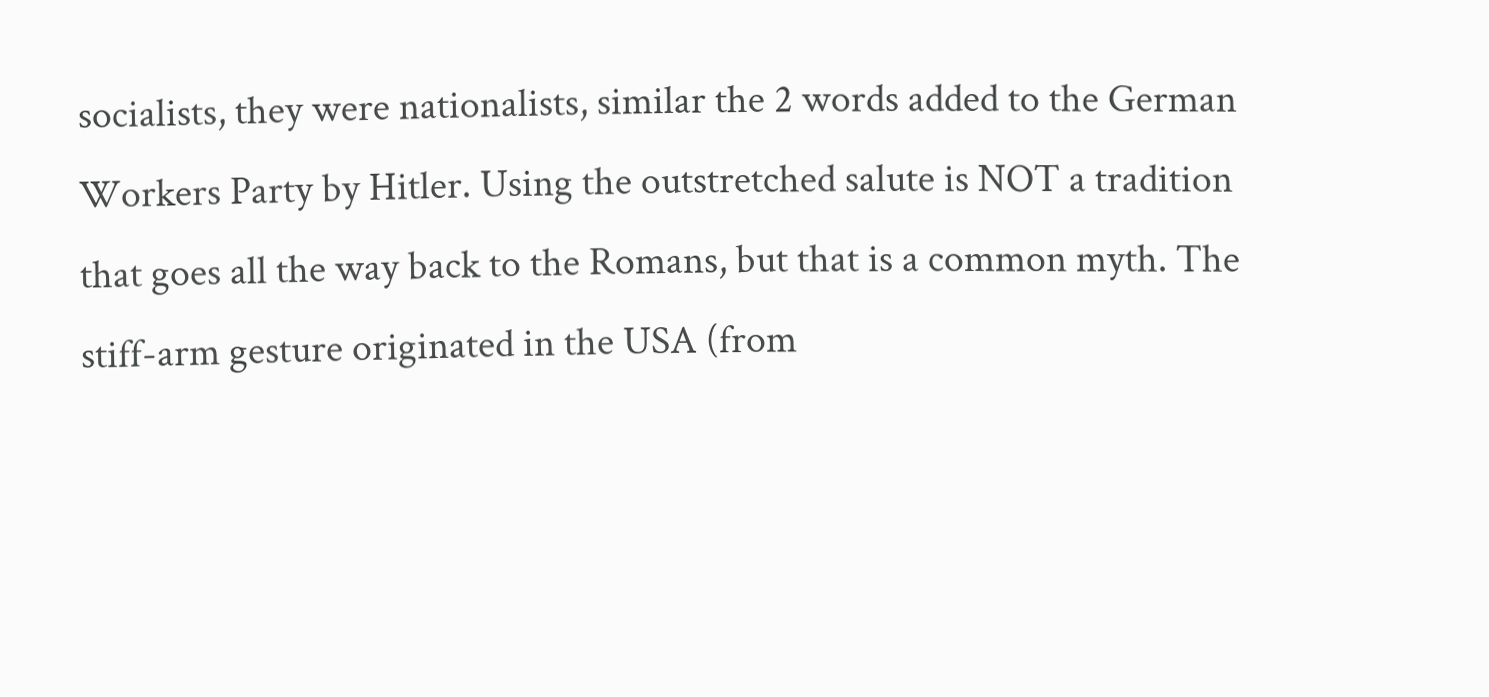socialists, they were nationalists, similar the 2 words added to the German Workers Party by Hitler. Using the outstretched salute is NOT a tradition that goes all the way back to the Romans, but that is a common myth. The stiff-arm gesture originated in the USA (from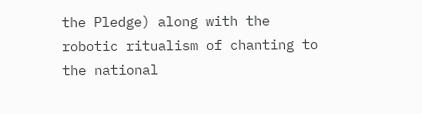the Pledge) along with the robotic ritualism of chanting to the national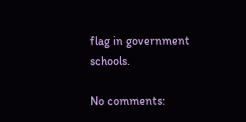flag in government schools.

No comments: